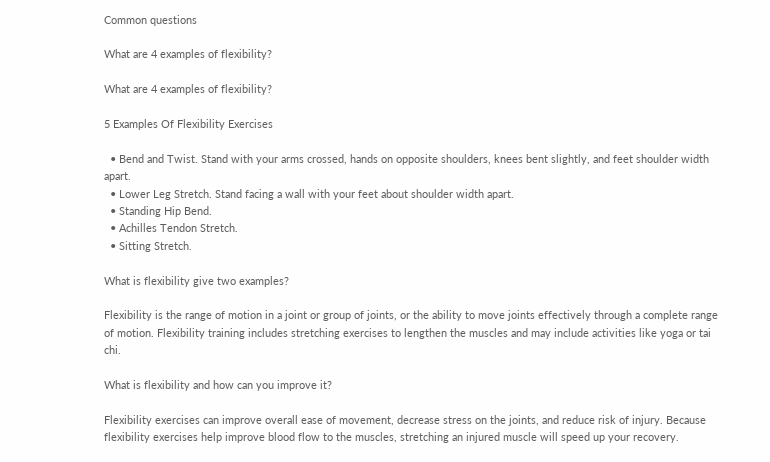Common questions

What are 4 examples of flexibility?

What are 4 examples of flexibility?

5 Examples Of Flexibility Exercises

  • Bend and Twist. Stand with your arms crossed, hands on opposite shoulders, knees bent slightly, and feet shoulder width apart.
  • Lower Leg Stretch. Stand facing a wall with your feet about shoulder width apart.
  • Standing Hip Bend.
  • Achilles Tendon Stretch.
  • Sitting Stretch.

What is flexibility give two examples?

Flexibility is the range of motion in a joint or group of joints, or the ability to move joints effectively through a complete range of motion. Flexibility training includes stretching exercises to lengthen the muscles and may include activities like yoga or tai chi.

What is flexibility and how can you improve it?

Flexibility exercises can improve overall ease of movement, decrease stress on the joints, and reduce risk of injury. Because flexibility exercises help improve blood flow to the muscles, stretching an injured muscle will speed up your recovery.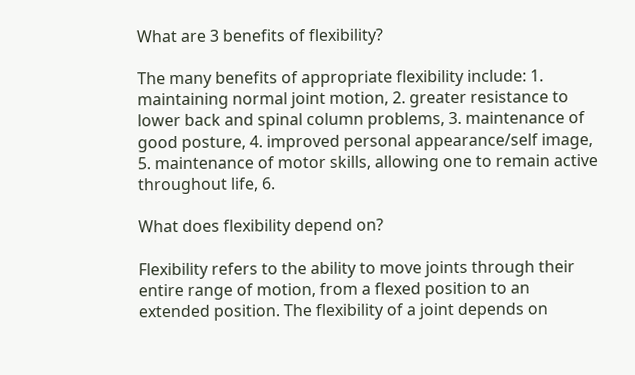What are 3 benefits of flexibility?

The many benefits of appropriate flexibility include: 1. maintaining normal joint motion, 2. greater resistance to lower back and spinal column problems, 3. maintenance of good posture, 4. improved personal appearance/self image, 5. maintenance of motor skills, allowing one to remain active throughout life, 6.

What does flexibility depend on?

Flexibility refers to the ability to move joints through their entire range of motion, from a flexed position to an extended position. The flexibility of a joint depends on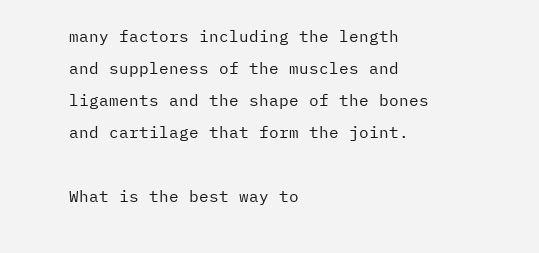many factors including the length and suppleness of the muscles and ligaments and the shape of the bones and cartilage that form the joint.

What is the best way to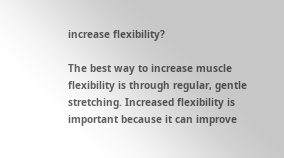increase flexibility?

The best way to increase muscle flexibility is through regular, gentle stretching. Increased flexibility is important because it can improve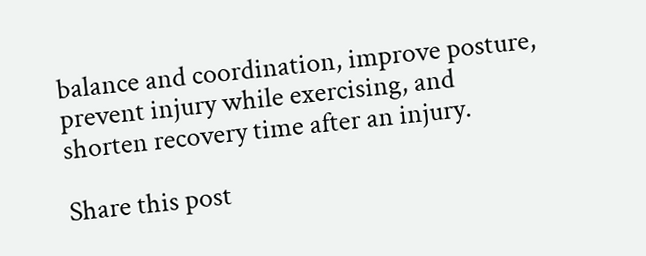balance and coordination, improve posture, prevent injury while exercising, and shorten recovery time after an injury.

Share this post